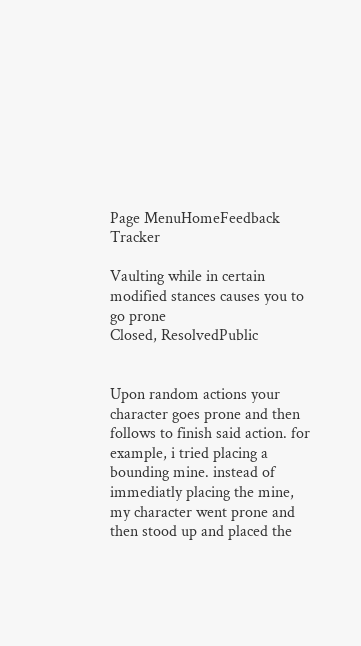Page MenuHomeFeedback Tracker

Vaulting while in certain modified stances causes you to go prone
Closed, ResolvedPublic


Upon random actions your character goes prone and then follows to finish said action. for example, i tried placing a bounding mine. instead of immediatly placing the mine, my character went prone and then stood up and placed the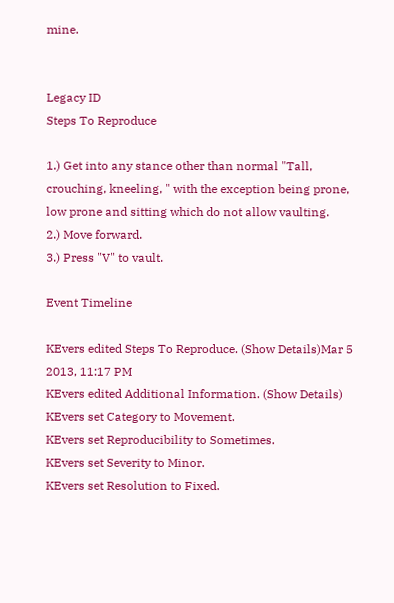mine.


Legacy ID
Steps To Reproduce

1.) Get into any stance other than normal "Tall, crouching, kneeling, " with the exception being prone, low prone and sitting which do not allow vaulting.
2.) Move forward.
3.) Press "V" to vault.

Event Timeline

KEvers edited Steps To Reproduce. (Show Details)Mar 5 2013, 11:17 PM
KEvers edited Additional Information. (Show Details)
KEvers set Category to Movement.
KEvers set Reproducibility to Sometimes.
KEvers set Severity to Minor.
KEvers set Resolution to Fixed.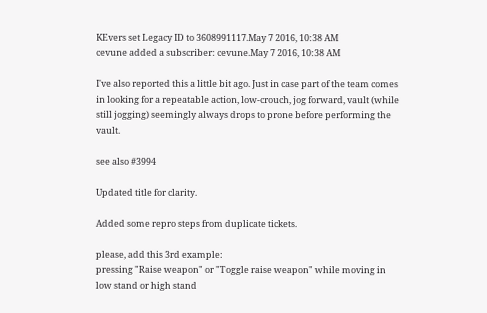KEvers set Legacy ID to 3608991117.May 7 2016, 10:38 AM
cevune added a subscriber: cevune.May 7 2016, 10:38 AM

I've also reported this a little bit ago. Just in case part of the team comes in looking for a repeatable action, low-crouch, jog forward, vault (while still jogging) seemingly always drops to prone before performing the vault.

see also #3994

Updated title for clarity.

Added some repro steps from duplicate tickets.

please, add this 3rd example:
pressing "Raise weapon" or "Toggle raise weapon" while moving in low stand or high stand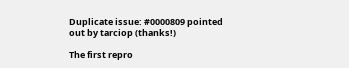Duplicate issue: #0000809 pointed out by tarciop (thanks!)

The first repro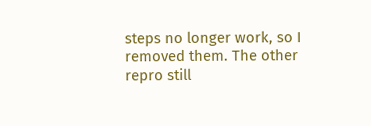steps no longer work, so I removed them. The other repro still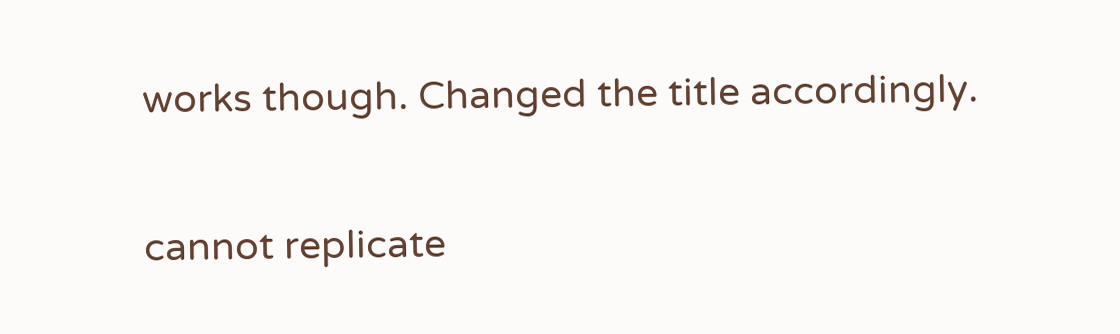works though. Changed the title accordingly.

cannot replicate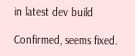in latest dev build

Confirmed, seems fixed.